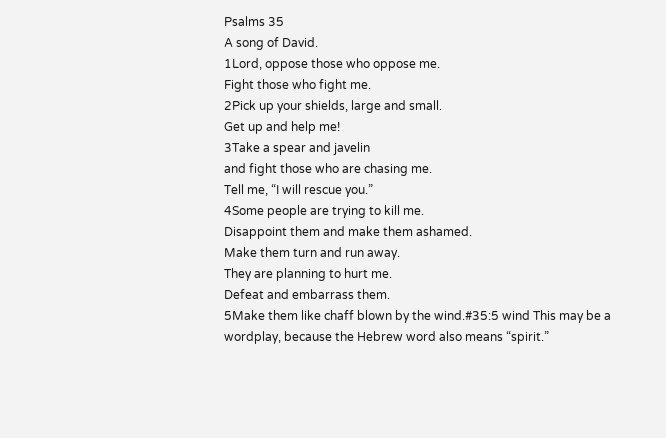Psalms 35
A song of David.
1Lord, oppose those who oppose me.
Fight those who fight me.
2Pick up your shields, large and small.
Get up and help me!
3Take a spear and javelin
and fight those who are chasing me.
Tell me, “I will rescue you.”
4Some people are trying to kill me.
Disappoint them and make them ashamed.
Make them turn and run away.
They are planning to hurt me.
Defeat and embarrass them.
5Make them like chaff blown by the wind.#35:5 wind This may be a wordplay, because the Hebrew word also means “spirit.”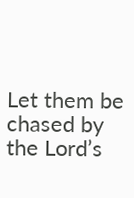Let them be chased by the Lord’s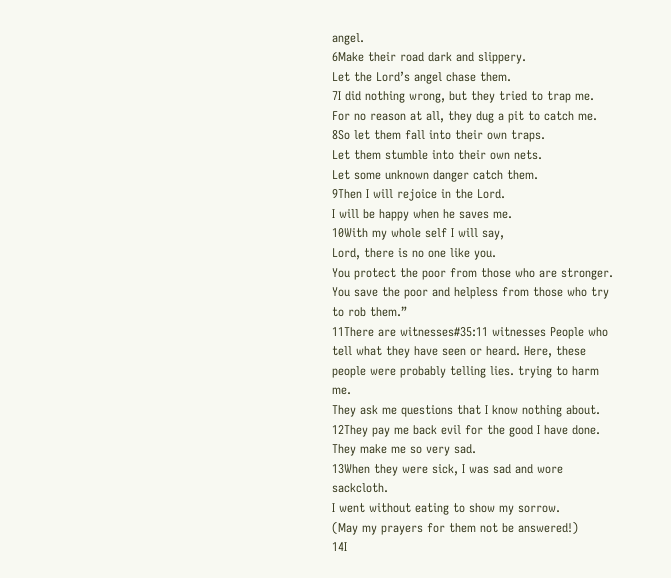angel.
6Make their road dark and slippery.
Let the Lord’s angel chase them.
7I did nothing wrong, but they tried to trap me.
For no reason at all, they dug a pit to catch me.
8So let them fall into their own traps.
Let them stumble into their own nets.
Let some unknown danger catch them.
9Then I will rejoice in the Lord.
I will be happy when he saves me.
10With my whole self I will say,
Lord, there is no one like you.
You protect the poor from those who are stronger.
You save the poor and helpless from those who try to rob them.”
11There are witnesses#35:11 witnesses People who tell what they have seen or heard. Here, these people were probably telling lies. trying to harm me.
They ask me questions that I know nothing about.
12They pay me back evil for the good I have done.
They make me so very sad.
13When they were sick, I was sad and wore sackcloth.
I went without eating to show my sorrow.
(May my prayers for them not be answered!)
14I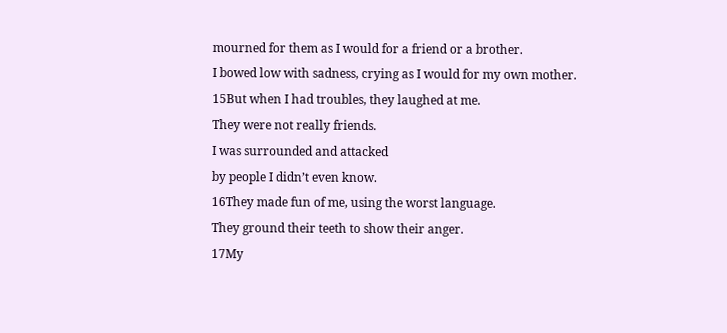mourned for them as I would for a friend or a brother.
I bowed low with sadness, crying as I would for my own mother.
15But when I had troubles, they laughed at me.
They were not really friends.
I was surrounded and attacked
by people I didn’t even know.
16They made fun of me, using the worst language.
They ground their teeth to show their anger.
17My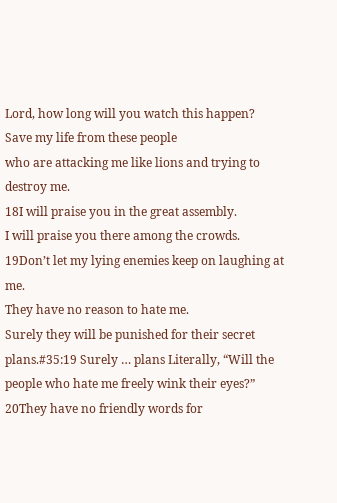Lord, how long will you watch this happen?
Save my life from these people
who are attacking me like lions and trying to destroy me.
18I will praise you in the great assembly.
I will praise you there among the crowds.
19Don’t let my lying enemies keep on laughing at me.
They have no reason to hate me.
Surely they will be punished for their secret plans.#35:19 Surely … plans Literally, “Will the people who hate me freely wink their eyes?”
20They have no friendly words for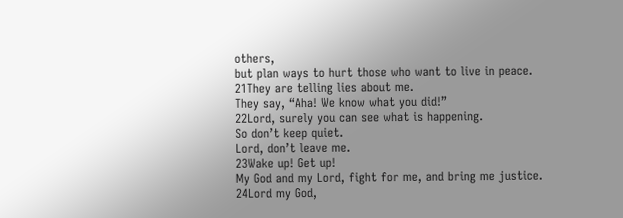others,
but plan ways to hurt those who want to live in peace.
21They are telling lies about me.
They say, “Aha! We know what you did!”
22Lord, surely you can see what is happening.
So don’t keep quiet.
Lord, don’t leave me.
23Wake up! Get up!
My God and my Lord, fight for me, and bring me justice.
24Lord my God,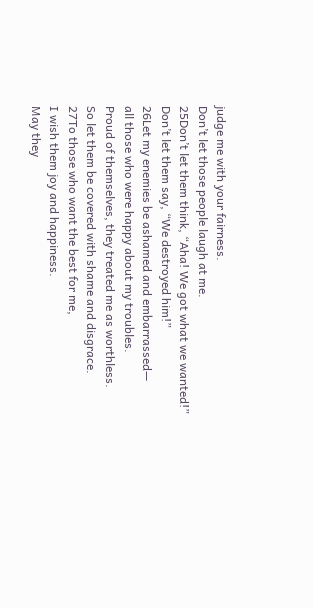judge me with your fairness.
Don’t let those people laugh at me.
25Don’t let them think, “Aha! We got what we wanted!”
Don’t let them say, “We destroyed him!”
26Let my enemies be ashamed and embarrassed—
all those who were happy about my troubles.
Proud of themselves, they treated me as worthless.
So let them be covered with shame and disgrace.
27To those who want the best for me,
I wish them joy and happiness.
May they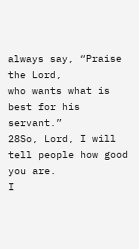always say, “Praise the Lord,
who wants what is best for his servant.”
28So, Lord, I will tell people how good you are.
I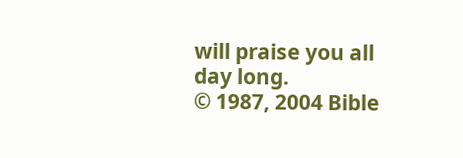will praise you all day long.
© 1987, 2004 Bible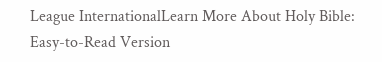League InternationalLearn More About Holy Bible: Easy-to-Read Version